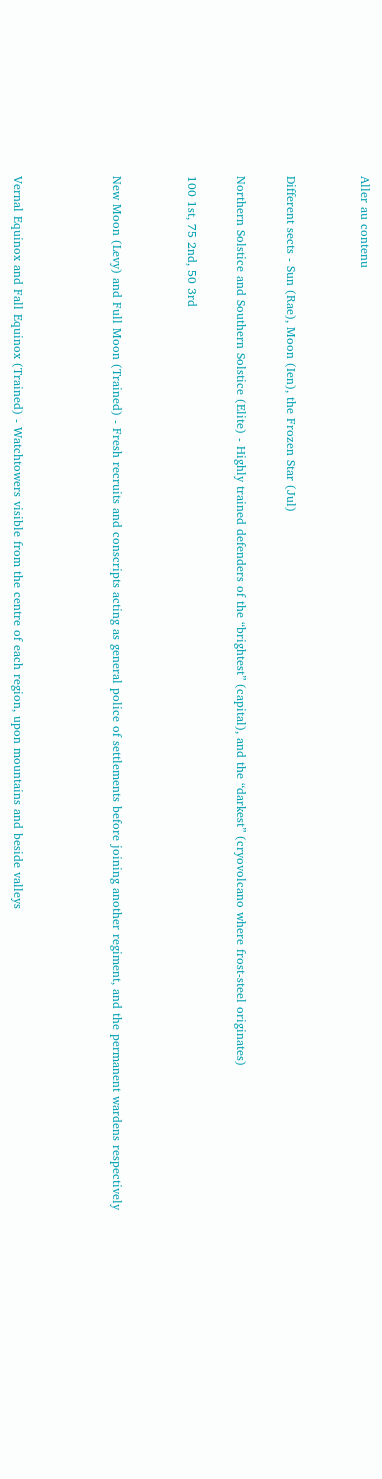Aller au contenu


Different sects - Sun (Rae), Moon (Ien), the Frozen Star (Jul)

Northern Solstice and Southern Solstice (Elite) - Highly trained defenders of the “brightest” (capital), and the “darkest” (cryovolcano where frost-steel originates)

100 1st, 75 2nd, 50 3rd


New Moon (Levy) and Full Moon (Trained) - Fresh recruits and conscripts acting as general police of settlements before joining another regiment, and the permanent wardens respectively



Vernal Equinox and Fall Equinox (Trained) - Watchtowers visible from the centre of each region, upon mountains and beside valleys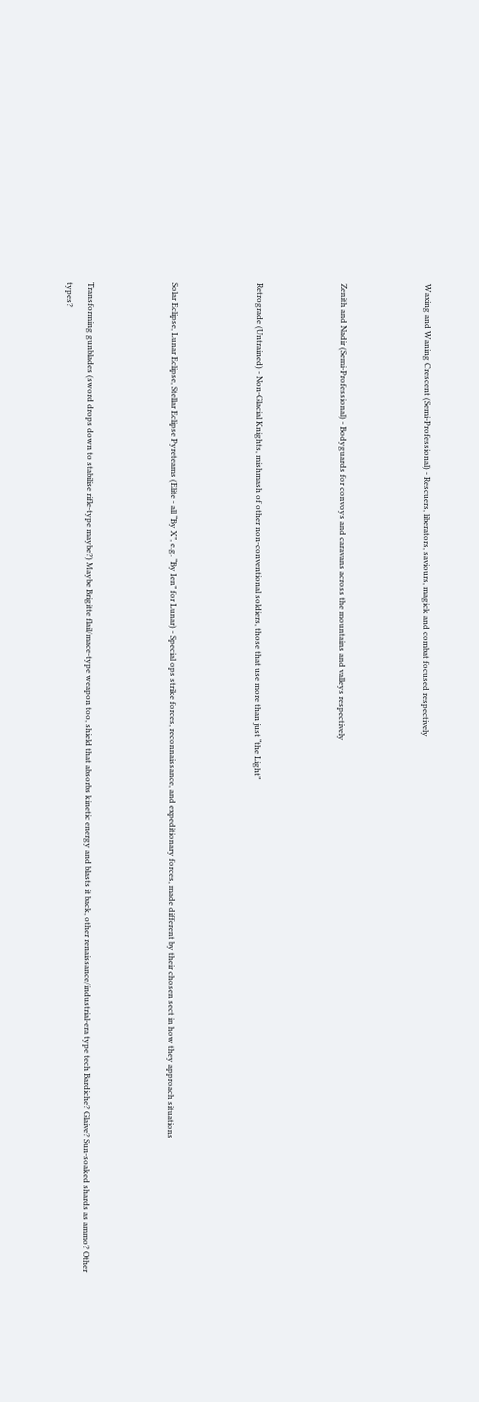Waxing and Waning Crescent (Semi-Professional) - Rescuers, liberators, saviours, magick and combat focused respectively



Zenith and Nadir (Semi-Professional) - Bodyguards for convoys and caravans across the mountains and valleys respectively



Retrograde (Untrained) - Non-Glacial Knights, mishmash of other non-conventional soldiers, those that use more than just “the Light”



Solar Eclipse, Lunar Eclipse, Stellar Eclipse Pyreteams (Elite - all “By X”, e.g. “By Ien” for Lunar) - Special ops strike forces, reconnaissance, and expeditionary forces, made different by their chosen sect in how they approach situations



Transforming gunblades (sword drops down to stabilise rifle-type maybe?) Maybe Brigitte flail/mace-type weapon too, shield that absorbs kinetic energy and blasts it back, other renaissance/industrial-era type tech Bardiche? Glaive? Sun-soaked shards as ammo? Other types?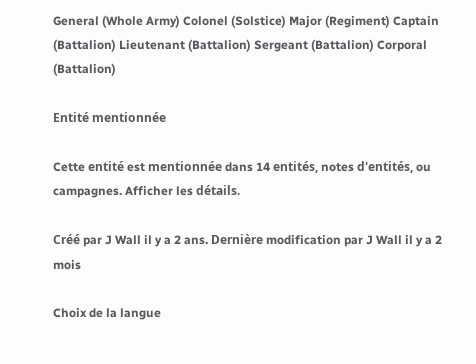General (Whole Army) Colonel (Solstice) Major (Regiment) Captain (Battalion) Lieutenant (Battalion) Sergeant (Battalion) Corporal (Battalion)

Entité mentionnée

Cette entité est mentionnée dans 14 entités, notes d'entités, ou campagnes. Afficher les détails.

Créé par J Wall il y a 2 ans. Dernière modification par J Wall il y a 2 mois

Choix de la langue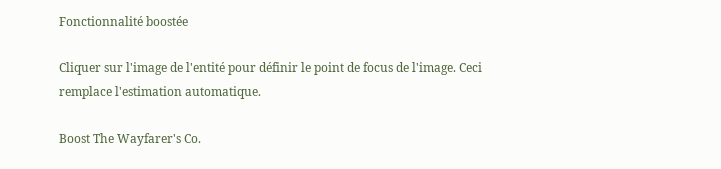Fonctionnalité boostée

Cliquer sur l'image de l'entité pour définir le point de focus de l'image. Ceci remplace l'estimation automatique.

Boost The Wayfarer's Co.